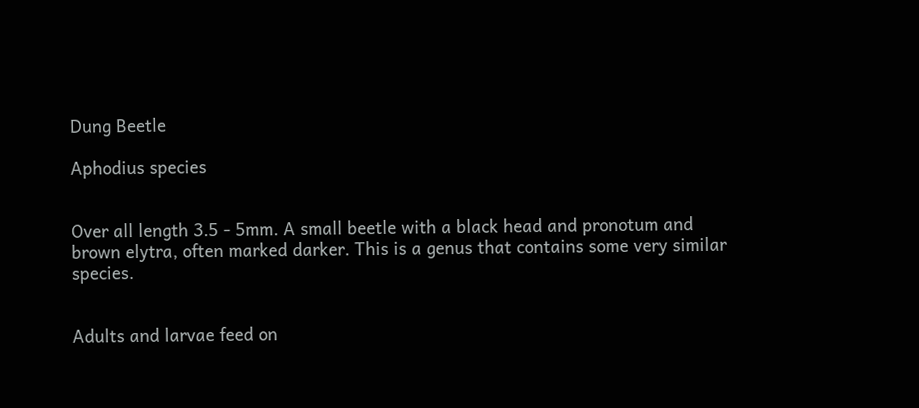Dung Beetle

Aphodius species


Over all length 3.5 - 5mm. A small beetle with a black head and pronotum and brown elytra, often marked darker. This is a genus that contains some very similar species.


Adults and larvae feed on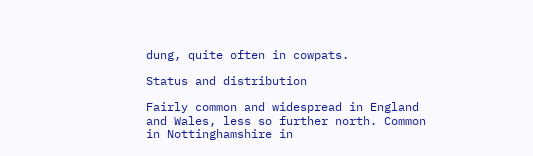dung, quite often in cowpats.

Status and distribution

Fairly common and widespread in England and Wales, less so further north. Common in Nottinghamshire in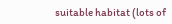suitable habitat (lots of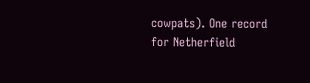cowpats). One record for Netherfield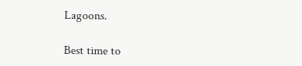Lagoons.

Best time to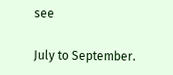see

July to September.